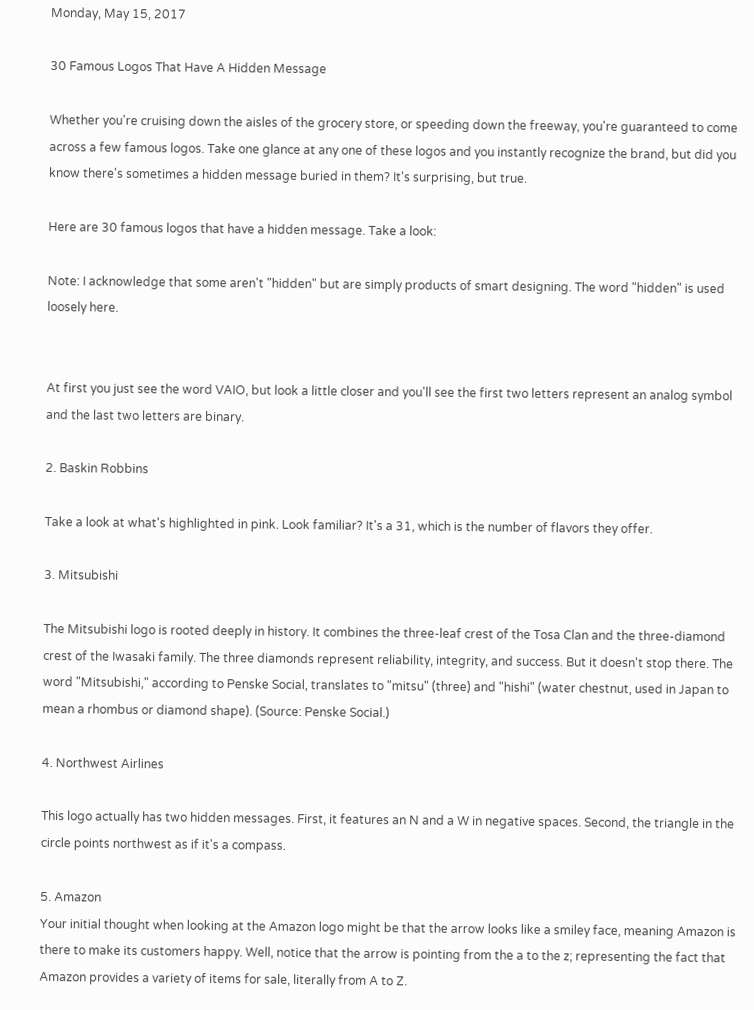Monday, May 15, 2017

30 Famous Logos That Have A Hidden Message

Whether you're cruising down the aisles of the grocery store, or speeding down the freeway, you're guaranteed to come across a few famous logos. Take one glance at any one of these logos and you instantly recognize the brand, but did you know there's sometimes a hidden message buried in them? It's surprising, but true.

Here are 30 famous logos that have a hidden message. Take a look:

Note: I acknowledge that some aren't "hidden" but are simply products of smart designing. The word "hidden" is used loosely here.


At first you just see the word VAIO, but look a little closer and you'll see the first two letters represent an analog symbol and the last two letters are binary.

2. Baskin Robbins

Take a look at what's highlighted in pink. Look familiar? It's a 31, which is the number of flavors they offer.

3. Mitsubishi

The Mitsubishi logo is rooted deeply in history. It combines the three-leaf crest of the Tosa Clan and the three-diamond crest of the Iwasaki family. The three diamonds represent reliability, integrity, and success. But it doesn't stop there. The word "Mitsubishi," according to Penske Social, translates to "mitsu" (three) and "hishi" (water chestnut, used in Japan to mean a rhombus or diamond shape). (Source: Penske Social.)

4. Northwest Airlines

This logo actually has two hidden messages. First, it features an N and a W in negative spaces. Second, the triangle in the circle points northwest as if it's a compass.

5. Amazon
Your initial thought when looking at the Amazon logo might be that the arrow looks like a smiley face, meaning Amazon is there to make its customers happy. Well, notice that the arrow is pointing from the a to the z; representing the fact that Amazon provides a variety of items for sale, literally from A to Z.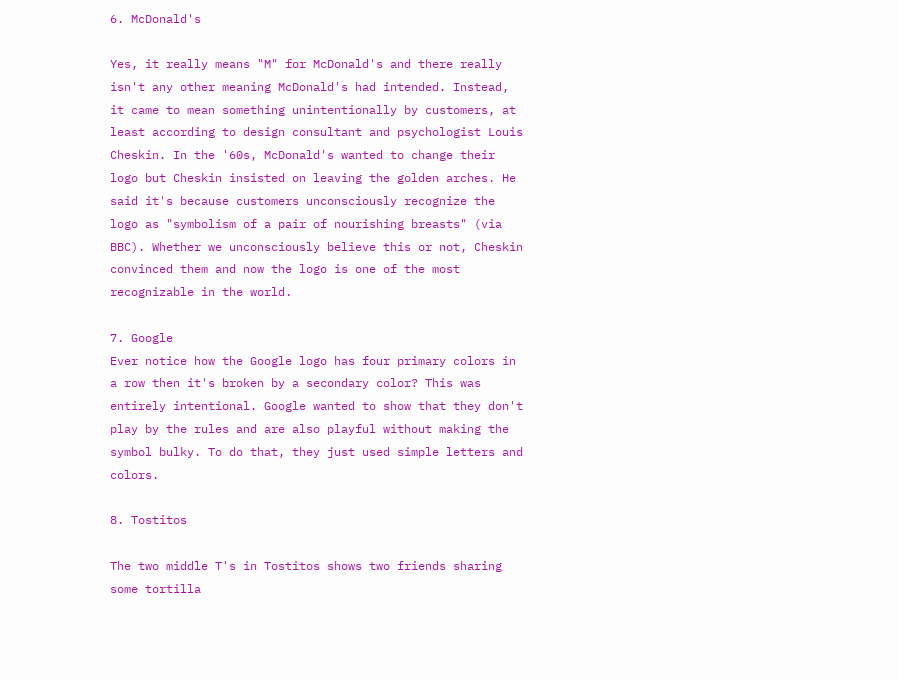6. McDonald's

Yes, it really means "M" for McDonald's and there really isn't any other meaning McDonald's had intended. Instead, it came to mean something unintentionally by customers, at least according to design consultant and psychologist Louis Cheskin. In the '60s, McDonald's wanted to change their logo but Cheskin insisted on leaving the golden arches. He said it's because customers unconsciously recognize the logo as "symbolism of a pair of nourishing breasts" (via BBC). Whether we unconsciously believe this or not, Cheskin convinced them and now the logo is one of the most recognizable in the world.

7. Google
Ever notice how the Google logo has four primary colors in a row then it's broken by a secondary color? This was entirely intentional. Google wanted to show that they don't play by the rules and are also playful without making the symbol bulky. To do that, they just used simple letters and colors.

8. Tostitos

The two middle T's in Tostitos shows two friends sharing some tortilla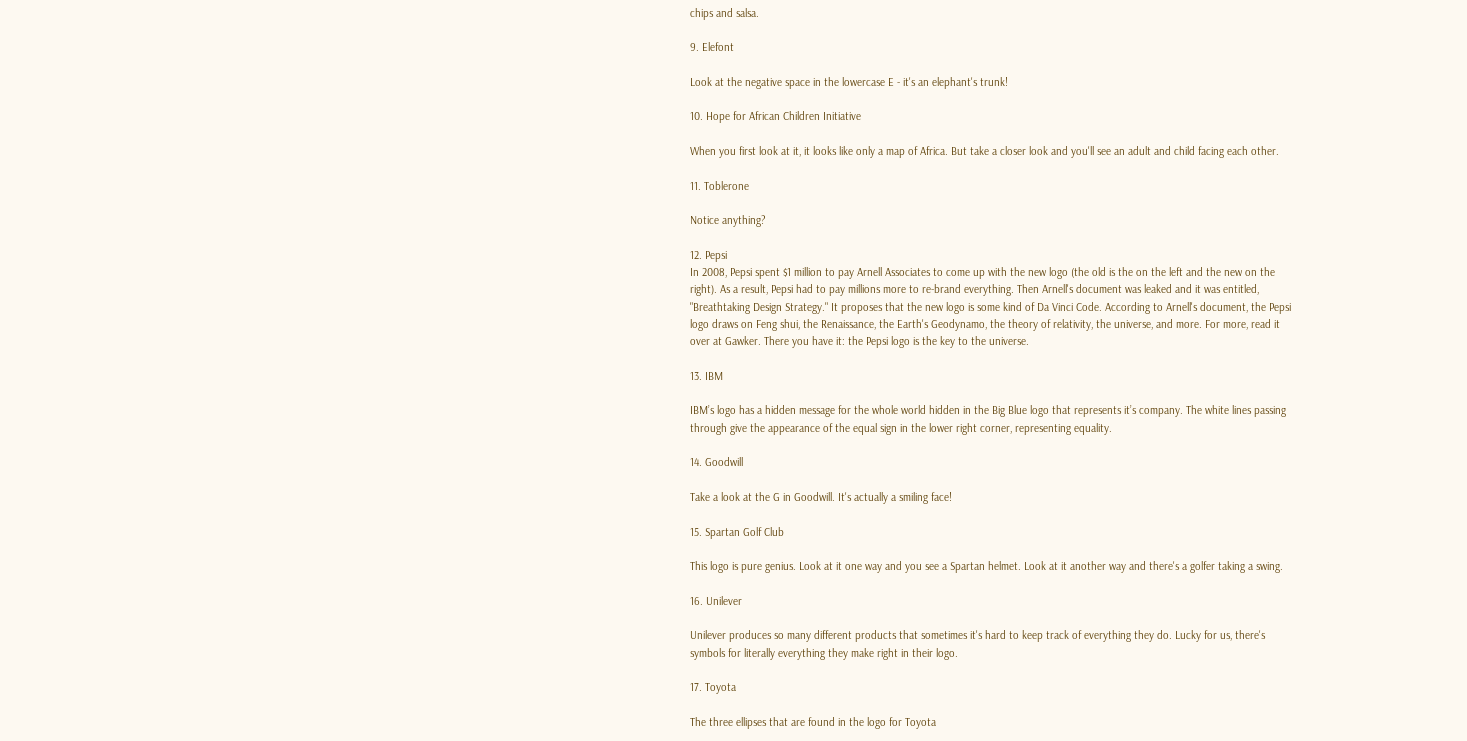chips and salsa.

9. Elefont

Look at the negative space in the lowercase E - it's an elephant's trunk!

10. Hope for African Children Initiative

When you first look at it, it looks like only a map of Africa. But take a closer look and you'll see an adult and child facing each other.

11. Toblerone

Notice anything?

12. Pepsi
In 2008, Pepsi spent $1 million to pay Arnell Associates to come up with the new logo (the old is the on the left and the new on the right). As a result, Pepsi had to pay millions more to re-brand everything. Then Arnell's document was leaked and it was entitled, "Breathtaking Design Strategy." It proposes that the new logo is some kind of Da Vinci Code. According to Arnell's document, the Pepsi logo draws on Feng shui, the Renaissance, the Earth's Geodynamo, the theory of relativity, the universe, and more. For more, read it over at Gawker. There you have it: the Pepsi logo is the key to the universe.

13. IBM

IBM’s logo has a hidden message for the whole world hidden in the Big Blue logo that represents it’s company. The white lines passing through give the appearance of the equal sign in the lower right corner, representing equality.

14. Goodwill

Take a look at the G in Goodwill. It's actually a smiling face!

15. Spartan Golf Club

This logo is pure genius. Look at it one way and you see a Spartan helmet. Look at it another way and there's a golfer taking a swing.

16. Unilever

Unilever produces so many different products that sometimes it's hard to keep track of everything they do. Lucky for us, there's symbols for literally everything they make right in their logo.

17. Toyota

The three ellipses that are found in the logo for Toyota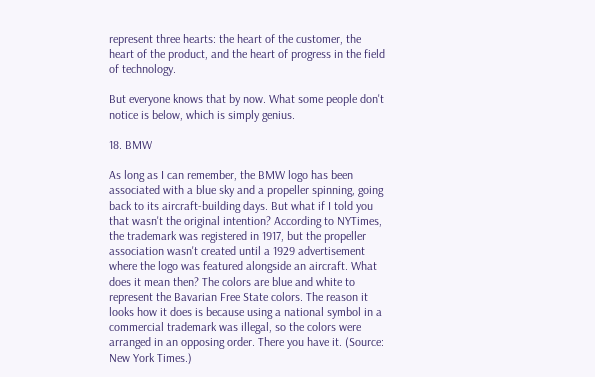represent three hearts: the heart of the customer, the heart of the product, and the heart of progress in the field of technology.

But everyone knows that by now. What some people don't notice is below, which is simply genius.

18. BMW

As long as I can remember, the BMW logo has been associated with a blue sky and a propeller spinning, going back to its aircraft-building days. But what if I told you that wasn't the original intention? According to NYTimes, the trademark was registered in 1917, but the propeller association wasn't created until a 1929 advertisement where the logo was featured alongside an aircraft. What does it mean then? The colors are blue and white to represent the Bavarian Free State colors. The reason it looks how it does is because using a national symbol in a commercial trademark was illegal, so the colors were arranged in an opposing order. There you have it. (Source: New York Times.)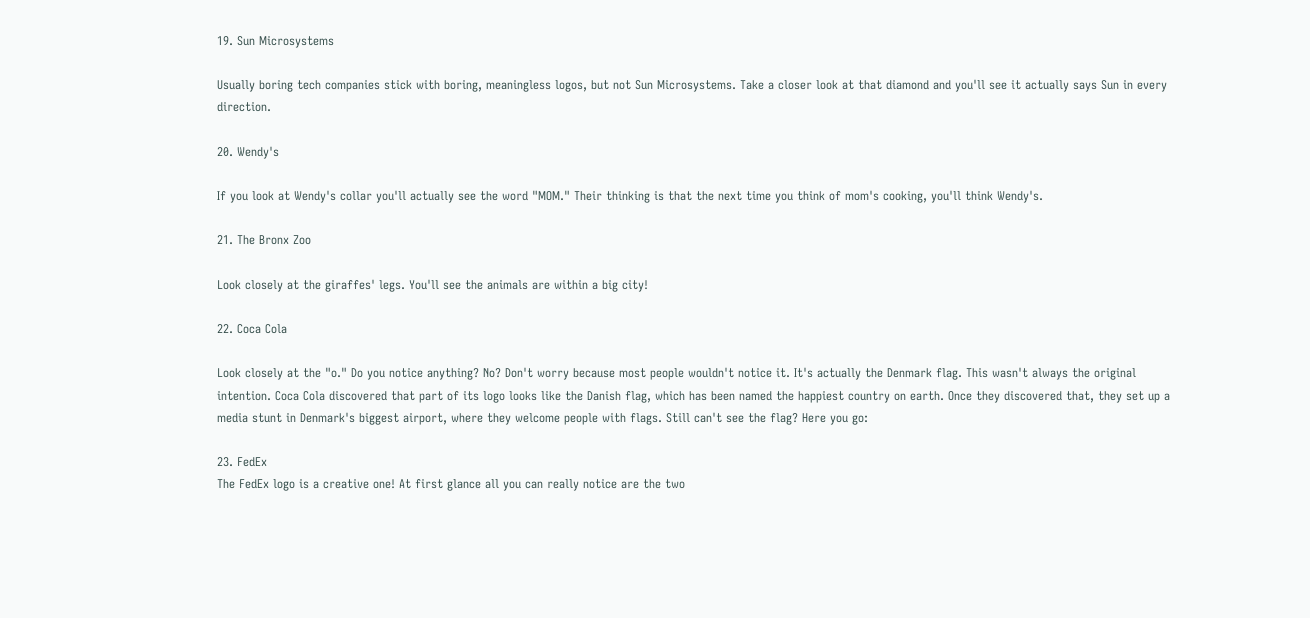19. Sun Microsystems

Usually boring tech companies stick with boring, meaningless logos, but not Sun Microsystems. Take a closer look at that diamond and you'll see it actually says Sun in every direction.

20. Wendy's

If you look at Wendy's collar you'll actually see the word "MOM." Their thinking is that the next time you think of mom's cooking, you'll think Wendy's.

21. The Bronx Zoo

Look closely at the giraffes' legs. You'll see the animals are within a big city!

22. Coca Cola

Look closely at the "o." Do you notice anything? No? Don't worry because most people wouldn't notice it. It's actually the Denmark flag. This wasn't always the original intention. Coca Cola discovered that part of its logo looks like the Danish flag, which has been named the happiest country on earth. Once they discovered that, they set up a media stunt in Denmark's biggest airport, where they welcome people with flags. Still can't see the flag? Here you go:

23. FedEx
The FedEx logo is a creative one! At first glance all you can really notice are the two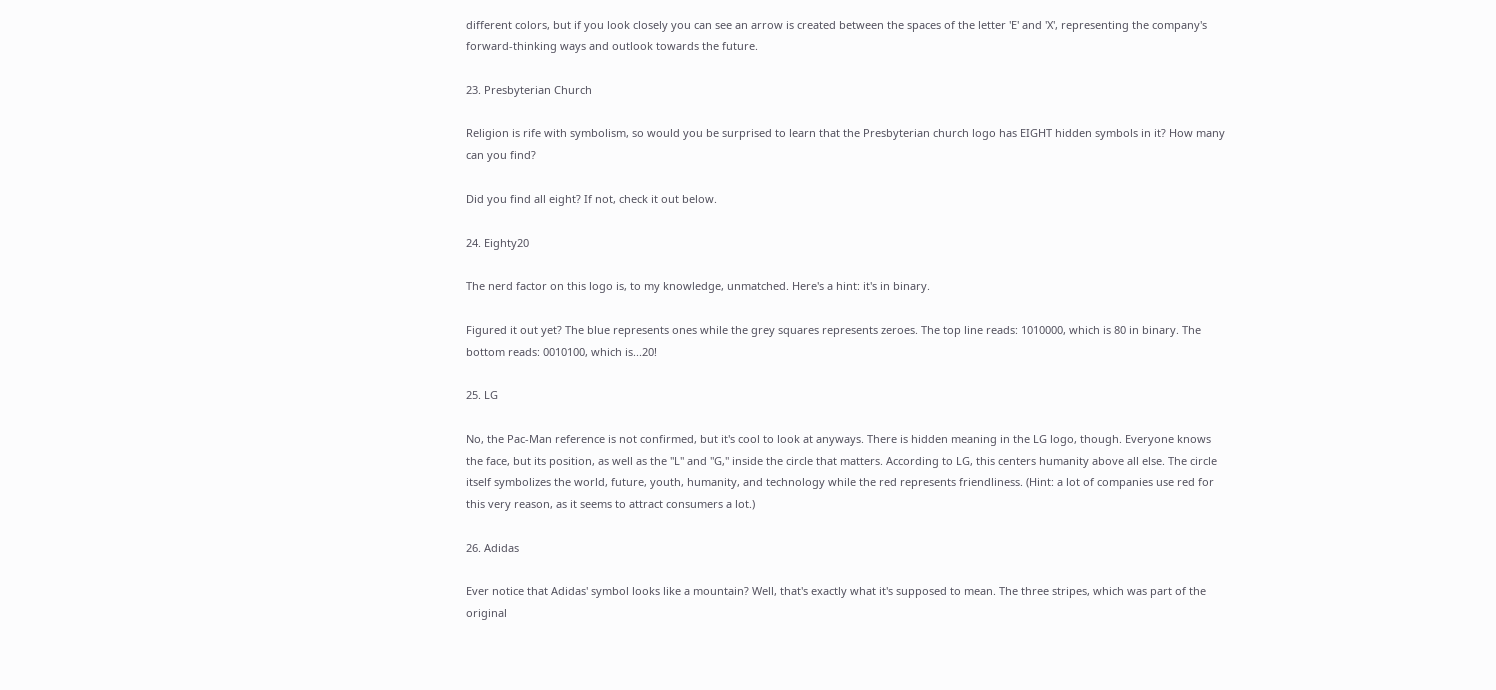different colors, but if you look closely you can see an arrow is created between the spaces of the letter 'E' and 'X', representing the company's forward-thinking ways and outlook towards the future.

23. Presbyterian Church

Religion is rife with symbolism, so would you be surprised to learn that the Presbyterian church logo has EIGHT hidden symbols in it? How many can you find?

Did you find all eight? If not, check it out below.

24. Eighty20

The nerd factor on this logo is, to my knowledge, unmatched. Here's a hint: it's in binary.

Figured it out yet? The blue represents ones while the grey squares represents zeroes. The top line reads: 1010000, which is 80 in binary. The bottom reads: 0010100, which is...20!

25. LG

No, the Pac-Man reference is not confirmed, but it's cool to look at anyways. There is hidden meaning in the LG logo, though. Everyone knows the face, but its position, as well as the "L" and "G," inside the circle that matters. According to LG, this centers humanity above all else. The circle itself symbolizes the world, future, youth, humanity, and technology while the red represents friendliness. (Hint: a lot of companies use red for this very reason, as it seems to attract consumers a lot.)

26. Adidas

Ever notice that Adidas' symbol looks like a mountain? Well, that's exactly what it's supposed to mean. The three stripes, which was part of the original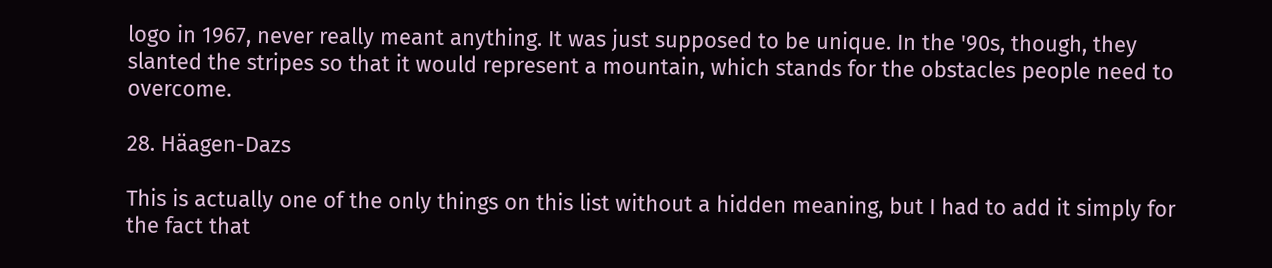logo in 1967, never really meant anything. It was just supposed to be unique. In the '90s, though, they slanted the stripes so that it would represent a mountain, which stands for the obstacles people need to overcome.

28. Häagen-Dazs

This is actually one of the only things on this list without a hidden meaning, but I had to add it simply for the fact that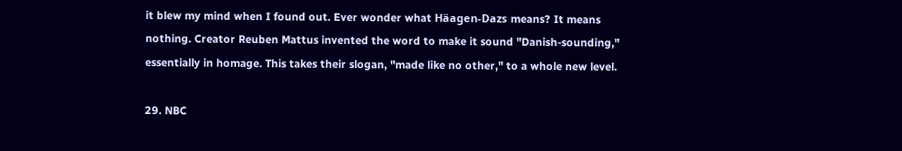it blew my mind when I found out. Ever wonder what Häagen-Dazs means? It means nothing. Creator Reuben Mattus invented the word to make it sound "Danish-sounding," essentially in homage. This takes their slogan, "made like no other," to a whole new level.

29. NBC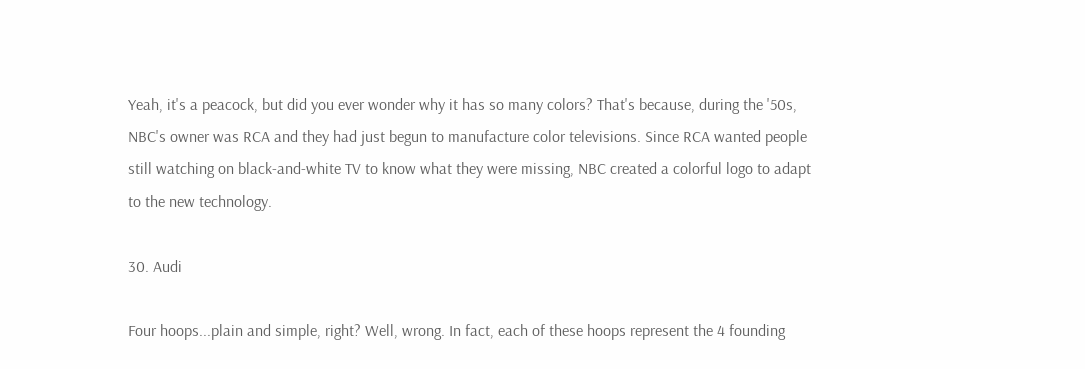Yeah, it's a peacock, but did you ever wonder why it has so many colors? That's because, during the '50s, NBC's owner was RCA and they had just begun to manufacture color televisions. Since RCA wanted people still watching on black-and-white TV to know what they were missing, NBC created a colorful logo to adapt to the new technology.

30. Audi

Four hoops...plain and simple, right? Well, wrong. In fact, each of these hoops represent the 4 founding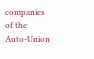companies of the Auto-Union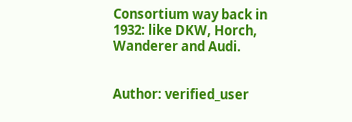Consortium way back in 1932: like DKW, Horch, Wanderer and Audi.


Author: verified_user